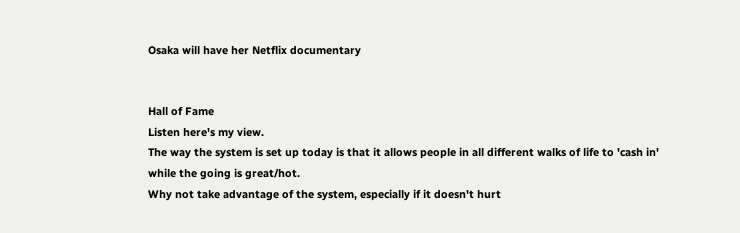Osaka will have her Netflix documentary


Hall of Fame
Listen here's my view.
The way the system is set up today is that it allows people in all different walks of life to 'cash in' while the going is great/hot.
Why not take advantage of the system, especially if it doesn't hurt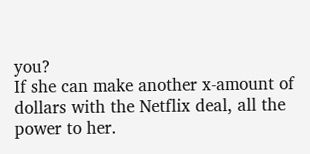you?
If she can make another x-amount of dollars with the Netflix deal, all the power to her.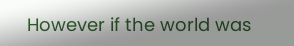However if the world was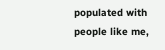populated with people like me,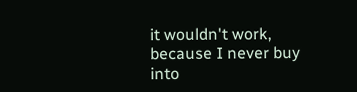it wouldn't work, because I never buy into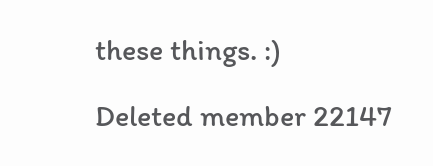these things. :)

Deleted member 22147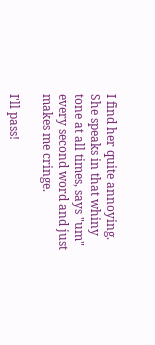I find her quite annoying. She speaks in that whiny tone at all times, says "um" every second word and just makes me cringe.

I'll pass!